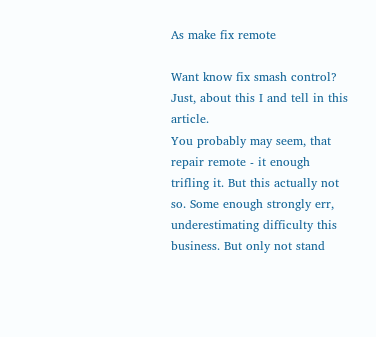As make fix remote

Want know fix smash control? Just, about this I and tell in this article.
You probably may seem, that repair remote - it enough trifling it. But this actually not so. Some enough strongly err, underestimating difficulty this business. But only not stand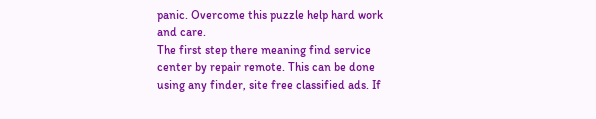panic. Overcome this puzzle help hard work and care.
The first step there meaning find service center by repair remote. This can be done using any finder, site free classified ads. If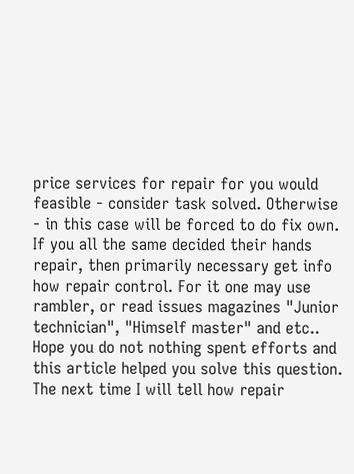price services for repair for you would feasible - consider task solved. Otherwise - in this case will be forced to do fix own.
If you all the same decided their hands repair, then primarily necessary get info how repair control. For it one may use rambler, or read issues magazines "Junior technician", "Himself master" and etc..
Hope you do not nothing spent efforts and this article helped you solve this question. The next time I will tell how repair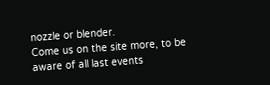nozzle or blender.
Come us on the site more, to be aware of all last events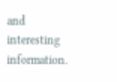and interesting information.